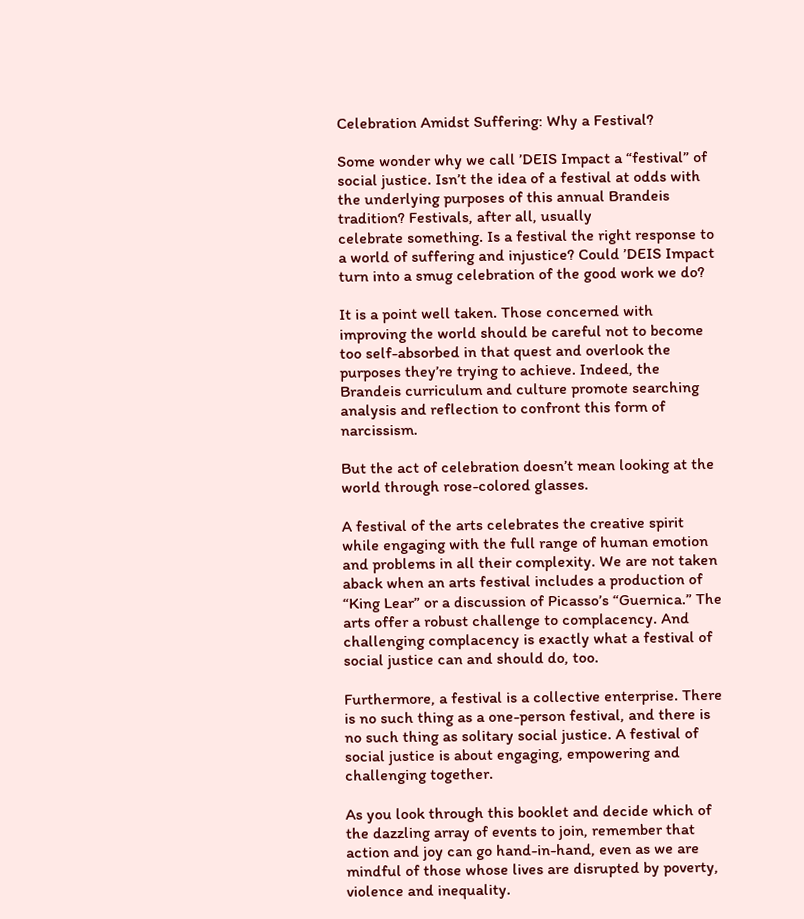Celebration Amidst Suffering: Why a Festival?

Some wonder why we call ’DEIS Impact a “festival” of social justice. Isn’t the idea of a festival at odds with the underlying purposes of this annual Brandeis tradition? Festivals, after all, usually
celebrate something. Is a festival the right response to a world of suffering and injustice? Could ’DEIS Impact turn into a smug celebration of the good work we do?

It is a point well taken. Those concerned with improving the world should be careful not to become too self-absorbed in that quest and overlook the purposes they’re trying to achieve. Indeed, the Brandeis curriculum and culture promote searching analysis and reflection to confront this form of narcissism.

But the act of celebration doesn’t mean looking at the world through rose-colored glasses.

A festival of the arts celebrates the creative spirit while engaging with the full range of human emotion and problems in all their complexity. We are not taken aback when an arts festival includes a production of “King Lear” or a discussion of Picasso’s “Guernica.” The arts offer a robust challenge to complacency. And challenging complacency is exactly what a festival of social justice can and should do, too.

Furthermore, a festival is a collective enterprise. There is no such thing as a one-person festival, and there is no such thing as solitary social justice. A festival of social justice is about engaging, empowering and challenging together.

As you look through this booklet and decide which of the dazzling array of events to join, remember that action and joy can go hand-in-hand, even as we are mindful of those whose lives are disrupted by poverty, violence and inequality.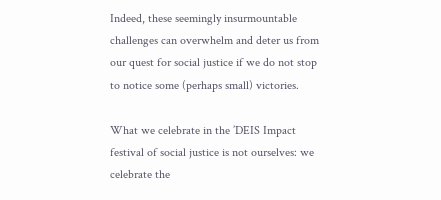Indeed, these seemingly insurmountable challenges can overwhelm and deter us from our quest for social justice if we do not stop to notice some (perhaps small) victories.

What we celebrate in the ’DEIS Impact festival of social justice is not ourselves: we celebrate the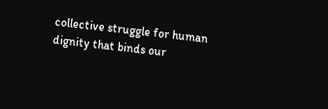collective struggle for human dignity that binds our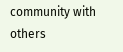community with others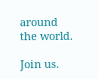around the world.

Join us.